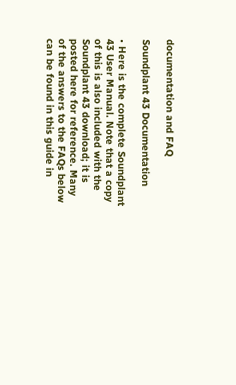documentation and FAQ

Soundplant 43 Documentation

• Here is the complete Soundplant 43 User Manual. Note that a copy of this is also included with the Soundplant 43 download; it is posted here for reference. Many of the answers to the FAQs below can be found in this guide in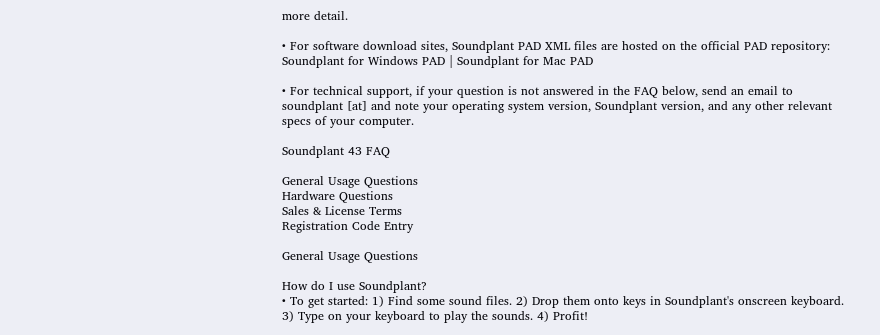more detail.

• For software download sites, Soundplant PAD XML files are hosted on the official PAD repository: Soundplant for Windows PAD | Soundplant for Mac PAD

• For technical support, if your question is not answered in the FAQ below, send an email to soundplant [at] and note your operating system version, Soundplant version, and any other relevant specs of your computer.

Soundplant 43 FAQ

General Usage Questions
Hardware Questions
Sales & License Terms
Registration Code Entry

General Usage Questions

How do I use Soundplant?
• To get started: 1) Find some sound files. 2) Drop them onto keys in Soundplant's onscreen keyboard. 3) Type on your keyboard to play the sounds. 4) Profit!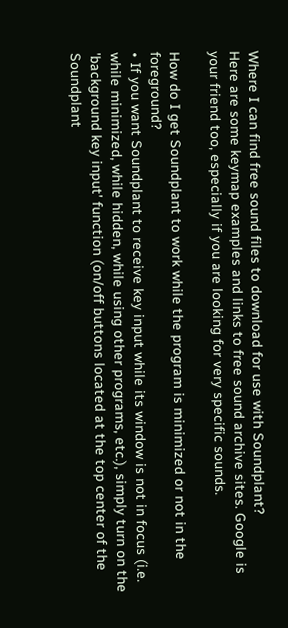Where I can find free sound files to download for use with Soundplant?
Here are some keymap examples and links to free sound archive sites. Google is your friend too, especially if you are looking for very specific sounds.

How do I get Soundplant to work while the program is minimized or not in the foreground?
• If you want Soundplant to receive key input while its window is not in focus (i.e. while minimized, while hidden, while using other programs, etc.), simply turn on the 'background key input' function (on/off buttons located at the top center of the Soundplant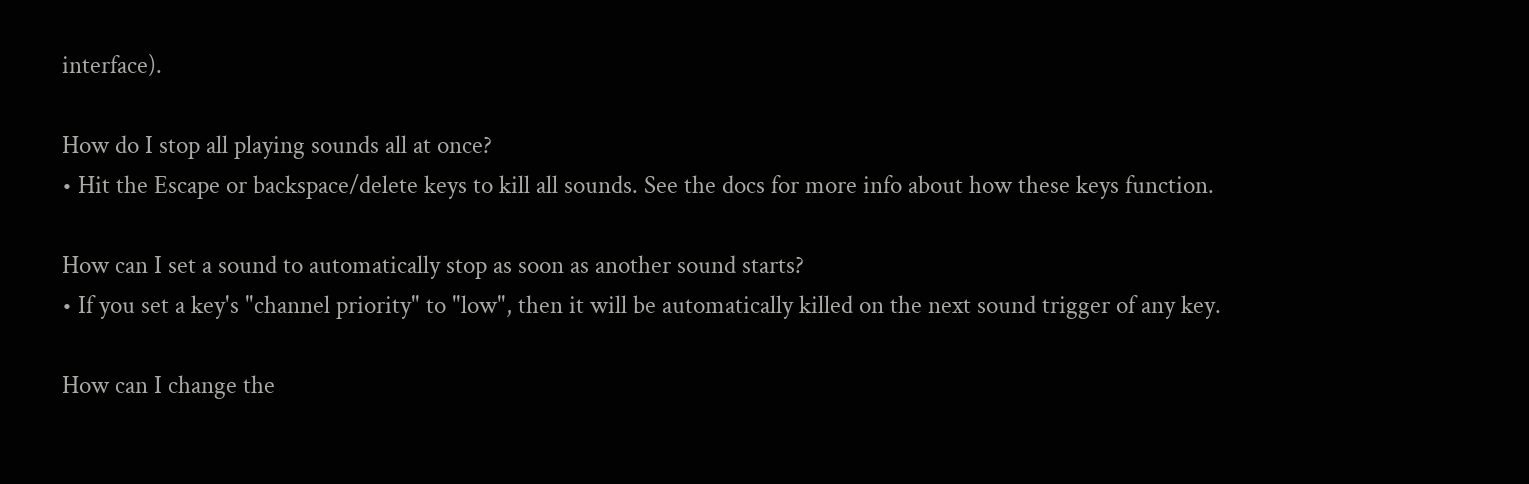interface).

How do I stop all playing sounds all at once?
• Hit the Escape or backspace/delete keys to kill all sounds. See the docs for more info about how these keys function.

How can I set a sound to automatically stop as soon as another sound starts?
• If you set a key's "channel priority" to "low", then it will be automatically killed on the next sound trigger of any key.

How can I change the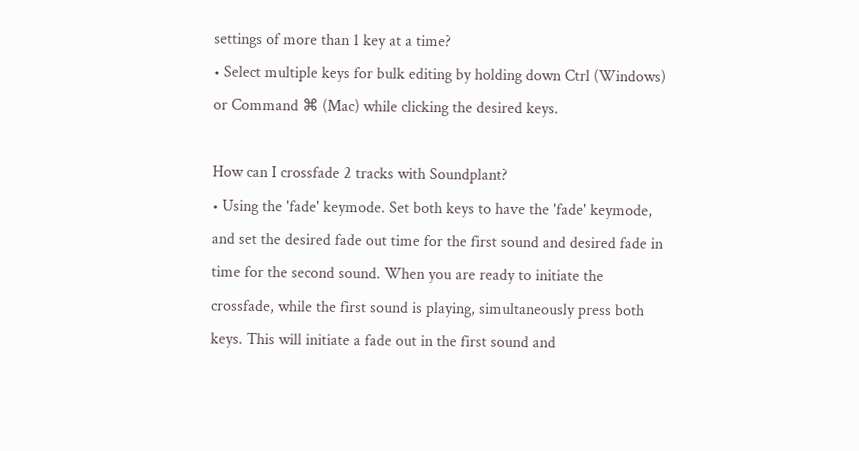settings of more than 1 key at a time?
• Select multiple keys for bulk editing by holding down Ctrl (Windows) or Command ⌘ (Mac) while clicking the desired keys.

How can I crossfade 2 tracks with Soundplant?
• Using the 'fade' keymode. Set both keys to have the 'fade' keymode, and set the desired fade out time for the first sound and desired fade in time for the second sound. When you are ready to initiate the crossfade, while the first sound is playing, simultaneously press both keys. This will initiate a fade out in the first sound and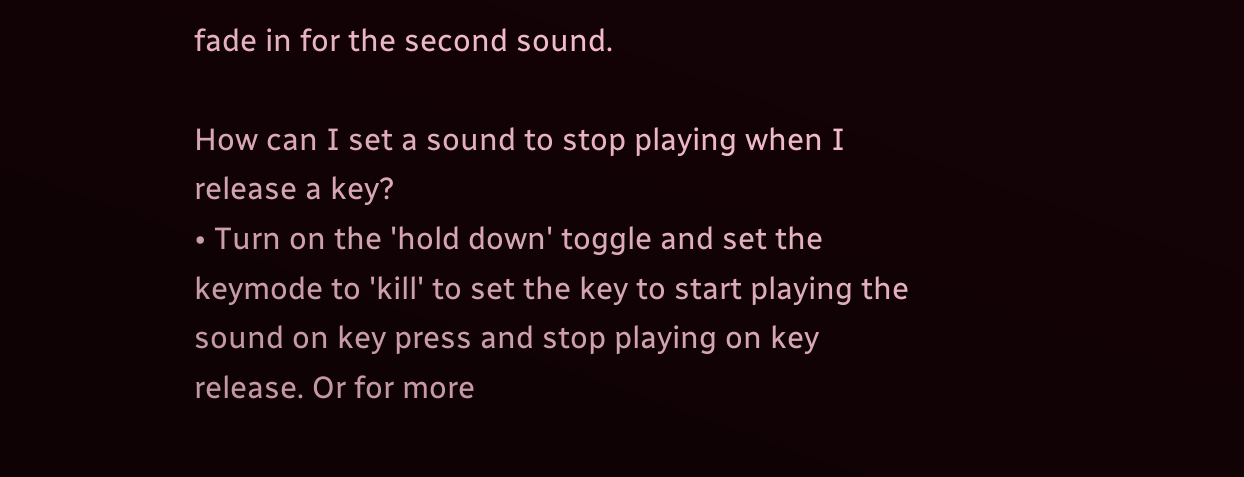fade in for the second sound.

How can I set a sound to stop playing when I release a key?
• Turn on the 'hold down' toggle and set the keymode to 'kill' to set the key to start playing the sound on key press and stop playing on key release. Or for more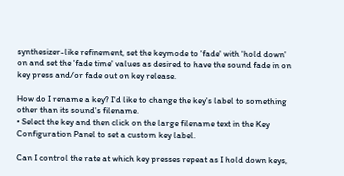synthesizer-like refinement, set the keymode to 'fade' with 'hold down' on and set the 'fade time' values as desired to have the sound fade in on key press and/or fade out on key release.

How do I rename a key? I'd like to change the key's label to something other than its sound's filename.
• Select the key and then click on the large filename text in the Key Configuration Panel to set a custom key label.

Can I control the rate at which key presses repeat as I hold down keys,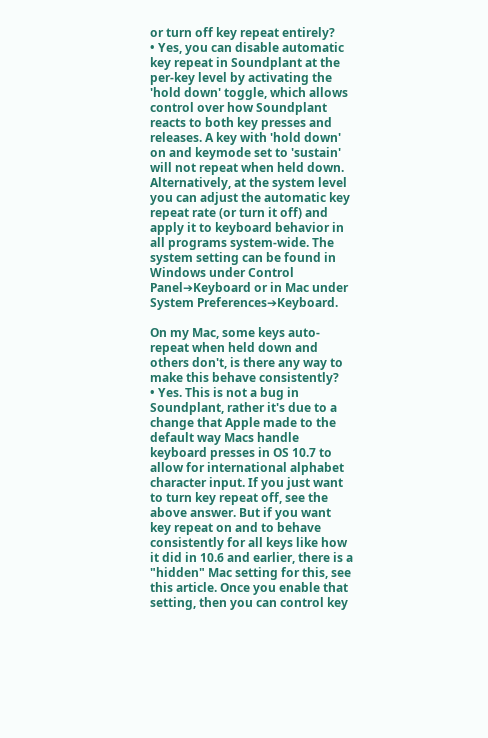or turn off key repeat entirely?
• Yes, you can disable automatic key repeat in Soundplant at the per-key level by activating the 'hold down' toggle, which allows control over how Soundplant reacts to both key presses and releases. A key with 'hold down' on and keymode set to 'sustain' will not repeat when held down. Alternatively, at the system level you can adjust the automatic key repeat rate (or turn it off) and apply it to keyboard behavior in all programs system-wide. The system setting can be found in Windows under Control Panel➔Keyboard or in Mac under System Preferences➔Keyboard.

On my Mac, some keys auto-repeat when held down and others don't, is there any way to make this behave consistently?
• Yes. This is not a bug in Soundplant, rather it's due to a change that Apple made to the default way Macs handle keyboard presses in OS 10.7 to allow for international alphabet character input. If you just want to turn key repeat off, see the above answer. But if you want key repeat on and to behave consistently for all keys like how it did in 10.6 and earlier, there is a "hidden" Mac setting for this, see this article. Once you enable that setting, then you can control key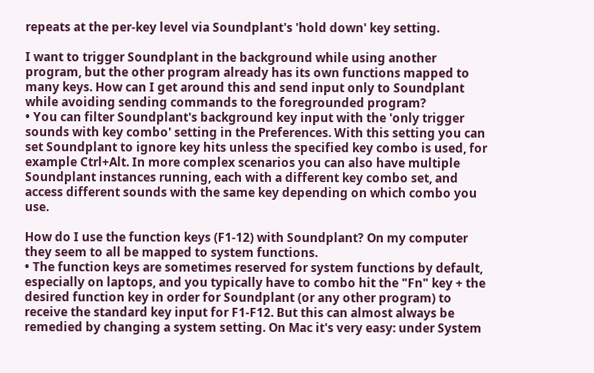repeats at the per-key level via Soundplant's 'hold down' key setting.

I want to trigger Soundplant in the background while using another program, but the other program already has its own functions mapped to many keys. How can I get around this and send input only to Soundplant while avoiding sending commands to the foregrounded program?
• You can filter Soundplant's background key input with the 'only trigger sounds with key combo' setting in the Preferences. With this setting you can set Soundplant to ignore key hits unless the specified key combo is used, for example Ctrl+Alt. In more complex scenarios you can also have multiple Soundplant instances running, each with a different key combo set, and access different sounds with the same key depending on which combo you use.

How do I use the function keys (F1-12) with Soundplant? On my computer they seem to all be mapped to system functions.
• The function keys are sometimes reserved for system functions by default, especially on laptops, and you typically have to combo hit the "Fn" key + the desired function key in order for Soundplant (or any other program) to receive the standard key input for F1-F12. But this can almost always be remedied by changing a system setting. On Mac it's very easy: under System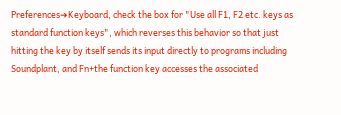Preferences➔Keyboard, check the box for "Use all F1, F2 etc. keys as standard function keys", which reverses this behavior so that just hitting the key by itself sends its input directly to programs including Soundplant, and Fn+the function key accesses the associated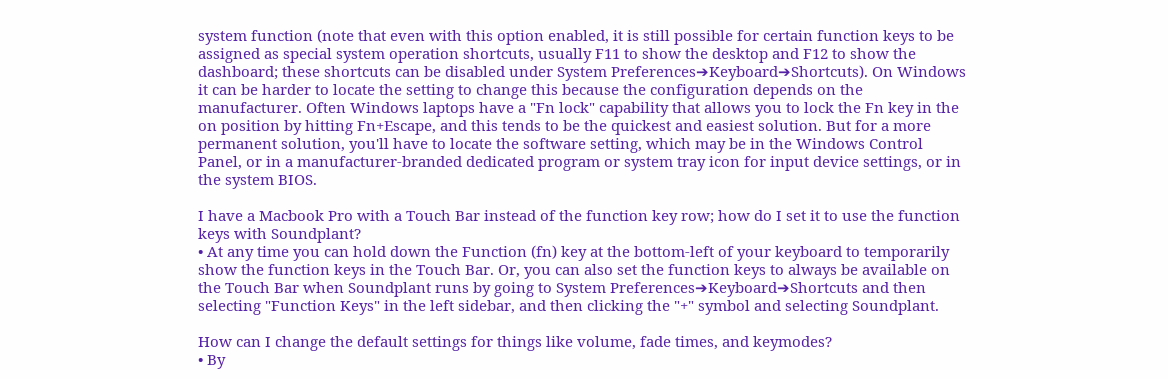system function (note that even with this option enabled, it is still possible for certain function keys to be assigned as special system operation shortcuts, usually F11 to show the desktop and F12 to show the dashboard; these shortcuts can be disabled under System Preferences➔Keyboard➔Shortcuts). On Windows it can be harder to locate the setting to change this because the configuration depends on the manufacturer. Often Windows laptops have a "Fn lock" capability that allows you to lock the Fn key in the on position by hitting Fn+Escape, and this tends to be the quickest and easiest solution. But for a more permanent solution, you'll have to locate the software setting, which may be in the Windows Control Panel, or in a manufacturer-branded dedicated program or system tray icon for input device settings, or in the system BIOS.

I have a Macbook Pro with a Touch Bar instead of the function key row; how do I set it to use the function keys with Soundplant?
• At any time you can hold down the Function (fn) key at the bottom-left of your keyboard to temporarily show the function keys in the Touch Bar. Or, you can also set the function keys to always be available on the Touch Bar when Soundplant runs by going to System Preferences➔Keyboard➔Shortcuts and then selecting "Function Keys" in the left sidebar, and then clicking the "+" symbol and selecting Soundplant.

How can I change the default settings for things like volume, fade times, and keymodes?
• By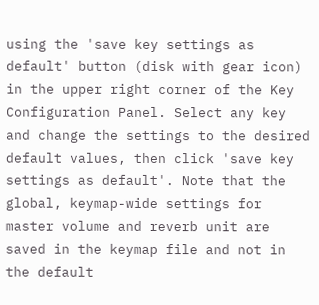using the 'save key settings as default' button (disk with gear icon) in the upper right corner of the Key Configuration Panel. Select any key and change the settings to the desired default values, then click 'save key settings as default'. Note that the global, keymap-wide settings for master volume and reverb unit are saved in the keymap file and not in the default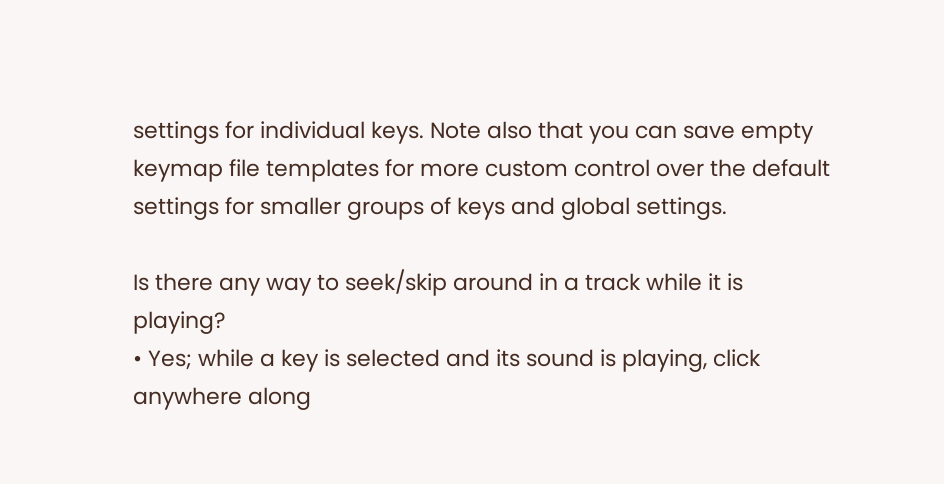settings for individual keys. Note also that you can save empty keymap file templates for more custom control over the default settings for smaller groups of keys and global settings.

Is there any way to seek/skip around in a track while it is playing?
• Yes; while a key is selected and its sound is playing, click anywhere along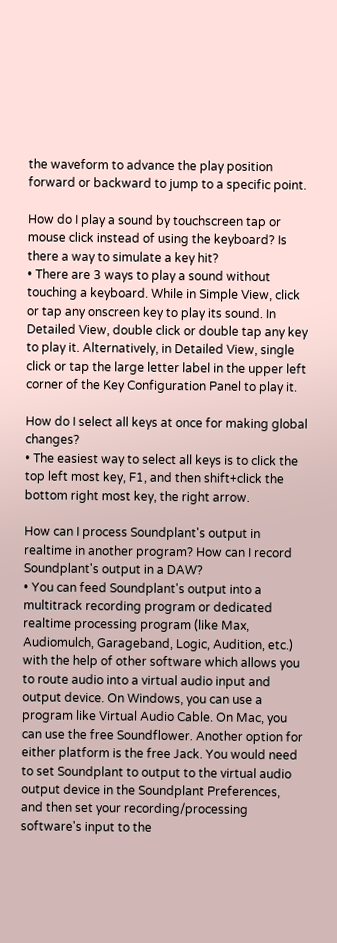the waveform to advance the play position forward or backward to jump to a specific point.

How do I play a sound by touchscreen tap or mouse click instead of using the keyboard? Is there a way to simulate a key hit?
• There are 3 ways to play a sound without touching a keyboard. While in Simple View, click or tap any onscreen key to play its sound. In Detailed View, double click or double tap any key to play it. Alternatively, in Detailed View, single click or tap the large letter label in the upper left corner of the Key Configuration Panel to play it.

How do I select all keys at once for making global changes?
• The easiest way to select all keys is to click the top left most key, F1, and then shift+click the bottom right most key, the right arrow.

How can I process Soundplant's output in realtime in another program? How can I record Soundplant's output in a DAW?
• You can feed Soundplant's output into a multitrack recording program or dedicated realtime processing program (like Max, Audiomulch, Garageband, Logic, Audition, etc.) with the help of other software which allows you to route audio into a virtual audio input and output device. On Windows, you can use a program like Virtual Audio Cable. On Mac, you can use the free Soundflower. Another option for either platform is the free Jack. You would need to set Soundplant to output to the virtual audio output device in the Soundplant Preferences, and then set your recording/processing software's input to the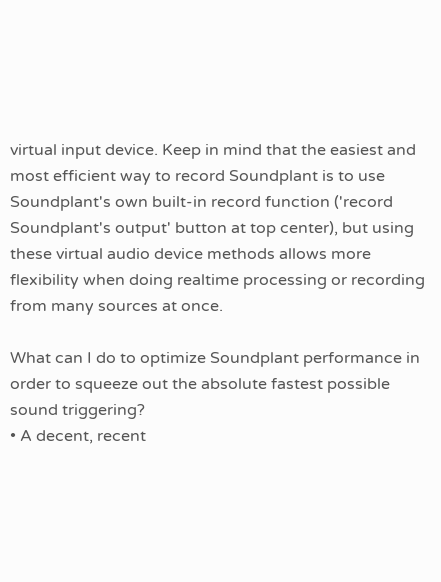virtual input device. Keep in mind that the easiest and most efficient way to record Soundplant is to use Soundplant's own built-in record function ('record Soundplant's output' button at top center), but using these virtual audio device methods allows more flexibility when doing realtime processing or recording from many sources at once.

What can I do to optimize Soundplant performance in order to squeeze out the absolute fastest possible sound triggering?
• A decent, recent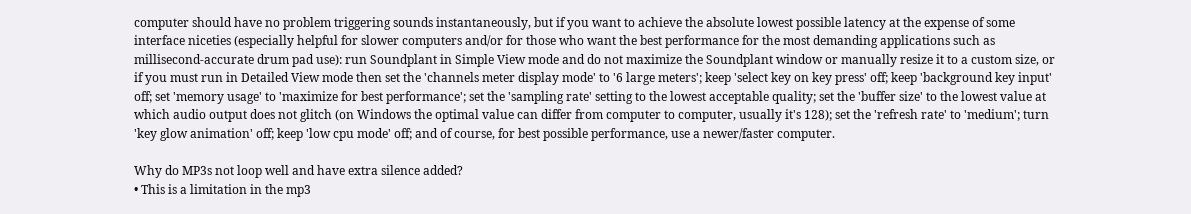computer should have no problem triggering sounds instantaneously, but if you want to achieve the absolute lowest possible latency at the expense of some interface niceties (especially helpful for slower computers and/or for those who want the best performance for the most demanding applications such as millisecond-accurate drum pad use): run Soundplant in Simple View mode and do not maximize the Soundplant window or manually resize it to a custom size, or if you must run in Detailed View mode then set the 'channels meter display mode' to '6 large meters'; keep 'select key on key press' off; keep 'background key input' off; set 'memory usage' to 'maximize for best performance'; set the 'sampling rate' setting to the lowest acceptable quality; set the 'buffer size' to the lowest value at which audio output does not glitch (on Windows the optimal value can differ from computer to computer, usually it's 128); set the 'refresh rate' to 'medium'; turn 'key glow animation' off; keep 'low cpu mode' off; and of course, for best possible performance, use a newer/faster computer.

Why do MP3s not loop well and have extra silence added?
• This is a limitation in the mp3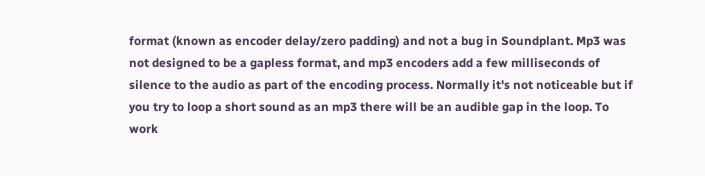format (known as encoder delay/zero padding) and not a bug in Soundplant. Mp3 was not designed to be a gapless format, and mp3 encoders add a few milliseconds of silence to the audio as part of the encoding process. Normally it's not noticeable but if you try to loop a short sound as an mp3 there will be an audible gap in the loop. To work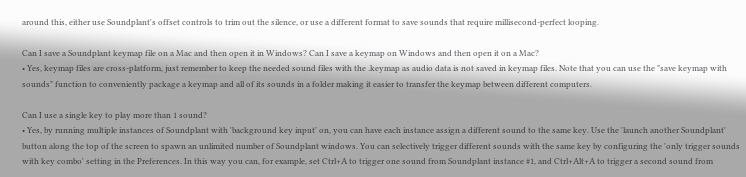around this, either use Soundplant's offset controls to trim out the silence, or use a different format to save sounds that require millisecond-perfect looping.

Can I save a Soundplant keymap file on a Mac and then open it in Windows? Can I save a keymap on Windows and then open it on a Mac?
• Yes, keymap files are cross-platform, just remember to keep the needed sound files with the .keymap as audio data is not saved in keymap files. Note that you can use the "save keymap with sounds" function to conveniently package a keymap and all of its sounds in a folder making it easier to transfer the keymap between different computers.

Can I use a single key to play more than 1 sound?
• Yes, by running multiple instances of Soundplant with 'background key input' on, you can have each instance assign a different sound to the same key. Use the 'launch another Soundplant' button along the top of the screen to spawn an unlimited number of Soundplant windows. You can selectively trigger different sounds with the same key by configuring the 'only trigger sounds with key combo' setting in the Preferences. In this way you can, for example, set Ctrl+A to trigger one sound from Soundplant instance #1, and Ctrl+Alt+A to trigger a second sound from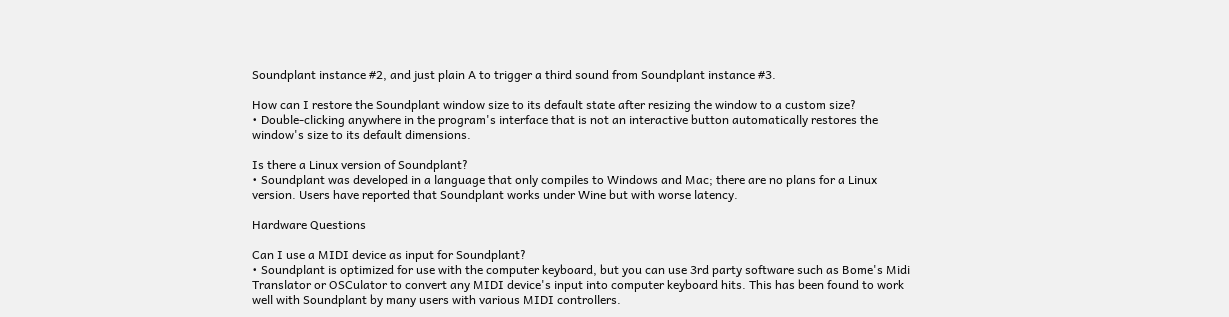Soundplant instance #2, and just plain A to trigger a third sound from Soundplant instance #3.

How can I restore the Soundplant window size to its default state after resizing the window to a custom size?
• Double-clicking anywhere in the program's interface that is not an interactive button automatically restores the window's size to its default dimensions.

Is there a Linux version of Soundplant?
• Soundplant was developed in a language that only compiles to Windows and Mac; there are no plans for a Linux version. Users have reported that Soundplant works under Wine but with worse latency.

Hardware Questions

Can I use a MIDI device as input for Soundplant?
• Soundplant is optimized for use with the computer keyboard, but you can use 3rd party software such as Bome's Midi Translator or OSCulator to convert any MIDI device's input into computer keyboard hits. This has been found to work well with Soundplant by many users with various MIDI controllers.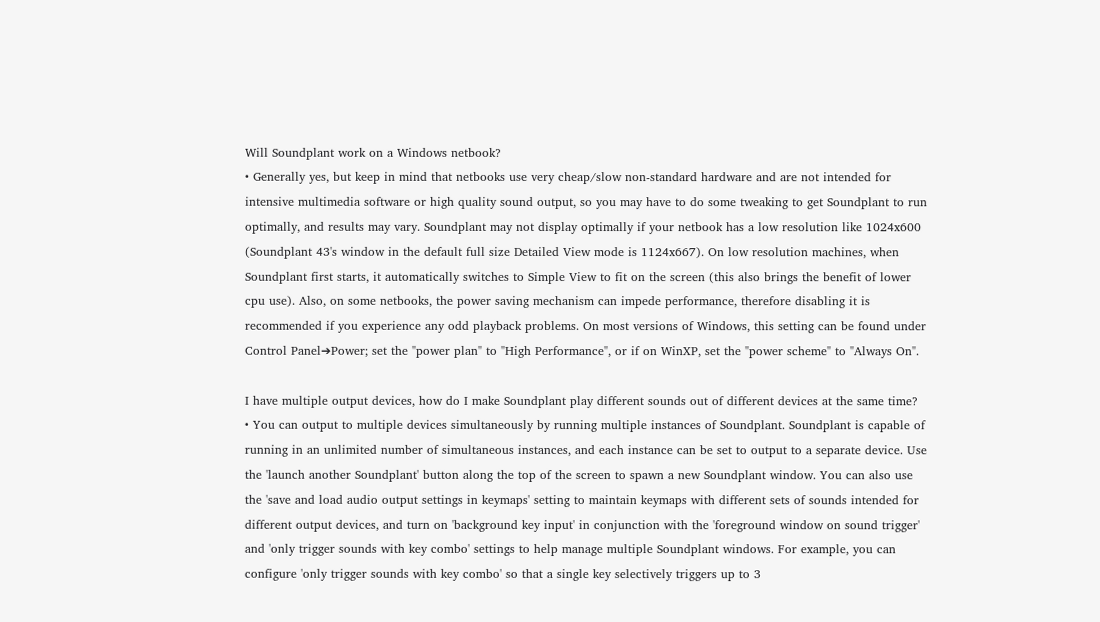Will Soundplant work on a Windows netbook?
• Generally yes, but keep in mind that netbooks use very cheap/slow non-standard hardware and are not intended for intensive multimedia software or high quality sound output, so you may have to do some tweaking to get Soundplant to run optimally, and results may vary. Soundplant may not display optimally if your netbook has a low resolution like 1024x600 (Soundplant 43's window in the default full size Detailed View mode is 1124x667). On low resolution machines, when Soundplant first starts, it automatically switches to Simple View to fit on the screen (this also brings the benefit of lower cpu use). Also, on some netbooks, the power saving mechanism can impede performance, therefore disabling it is recommended if you experience any odd playback problems. On most versions of Windows, this setting can be found under Control Panel➔Power; set the "power plan" to "High Performance", or if on WinXP, set the "power scheme" to "Always On".

I have multiple output devices, how do I make Soundplant play different sounds out of different devices at the same time?
• You can output to multiple devices simultaneously by running multiple instances of Soundplant. Soundplant is capable of running in an unlimited number of simultaneous instances, and each instance can be set to output to a separate device. Use the 'launch another Soundplant' button along the top of the screen to spawn a new Soundplant window. You can also use the 'save and load audio output settings in keymaps' setting to maintain keymaps with different sets of sounds intended for different output devices, and turn on 'background key input' in conjunction with the 'foreground window on sound trigger' and 'only trigger sounds with key combo' settings to help manage multiple Soundplant windows. For example, you can configure 'only trigger sounds with key combo' so that a single key selectively triggers up to 3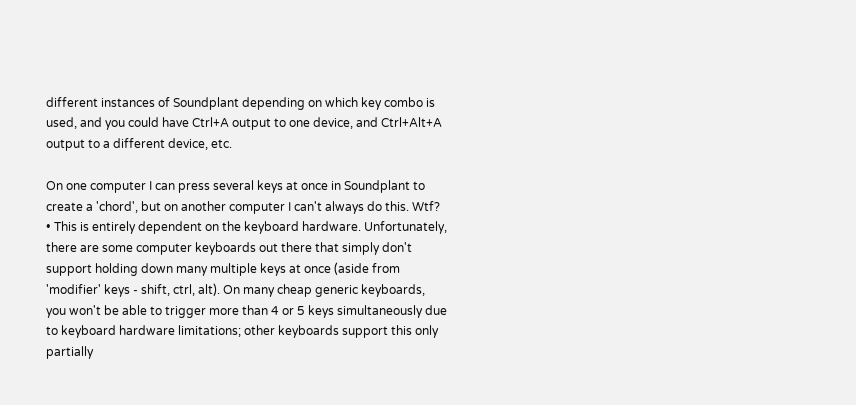different instances of Soundplant depending on which key combo is used, and you could have Ctrl+A output to one device, and Ctrl+Alt+A output to a different device, etc.

On one computer I can press several keys at once in Soundplant to create a 'chord', but on another computer I can't always do this. Wtf?
• This is entirely dependent on the keyboard hardware. Unfortunately, there are some computer keyboards out there that simply don't support holding down many multiple keys at once (aside from 'modifier' keys - shift, ctrl, alt). On many cheap generic keyboards, you won't be able to trigger more than 4 or 5 keys simultaneously due to keyboard hardware limitations; other keyboards support this only partially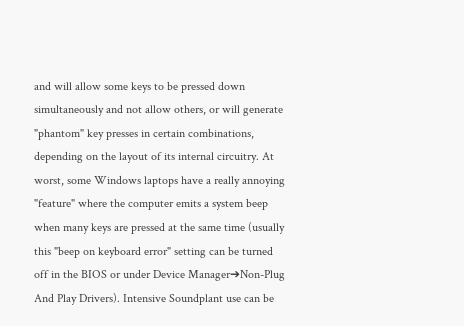and will allow some keys to be pressed down simultaneously and not allow others, or will generate "phantom" key presses in certain combinations, depending on the layout of its internal circuitry. At worst, some Windows laptops have a really annoying "feature" where the computer emits a system beep when many keys are pressed at the same time (usually this "beep on keyboard error" setting can be turned off in the BIOS or under Device Manager➔Non-Plug And Play Drivers). Intensive Soundplant use can be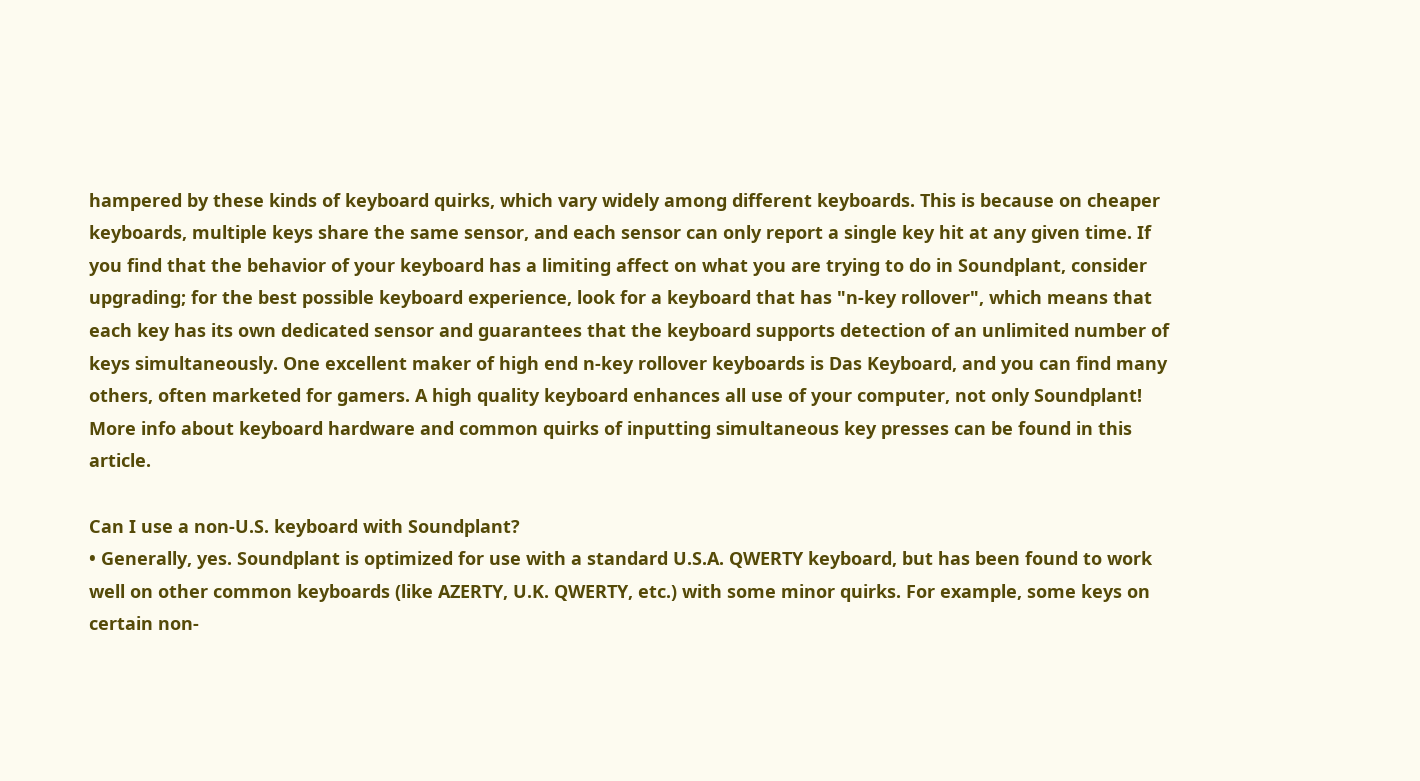hampered by these kinds of keyboard quirks, which vary widely among different keyboards. This is because on cheaper keyboards, multiple keys share the same sensor, and each sensor can only report a single key hit at any given time. If you find that the behavior of your keyboard has a limiting affect on what you are trying to do in Soundplant, consider upgrading; for the best possible keyboard experience, look for a keyboard that has "n-key rollover", which means that each key has its own dedicated sensor and guarantees that the keyboard supports detection of an unlimited number of keys simultaneously. One excellent maker of high end n-key rollover keyboards is Das Keyboard, and you can find many others, often marketed for gamers. A high quality keyboard enhances all use of your computer, not only Soundplant! More info about keyboard hardware and common quirks of inputting simultaneous key presses can be found in this article.

Can I use a non-U.S. keyboard with Soundplant?
• Generally, yes. Soundplant is optimized for use with a standard U.S.A. QWERTY keyboard, but has been found to work well on other common keyboards (like AZERTY, U.K. QWERTY, etc.) with some minor quirks. For example, some keys on certain non-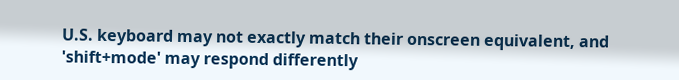U.S. keyboard may not exactly match their onscreen equivalent, and 'shift+mode' may respond differently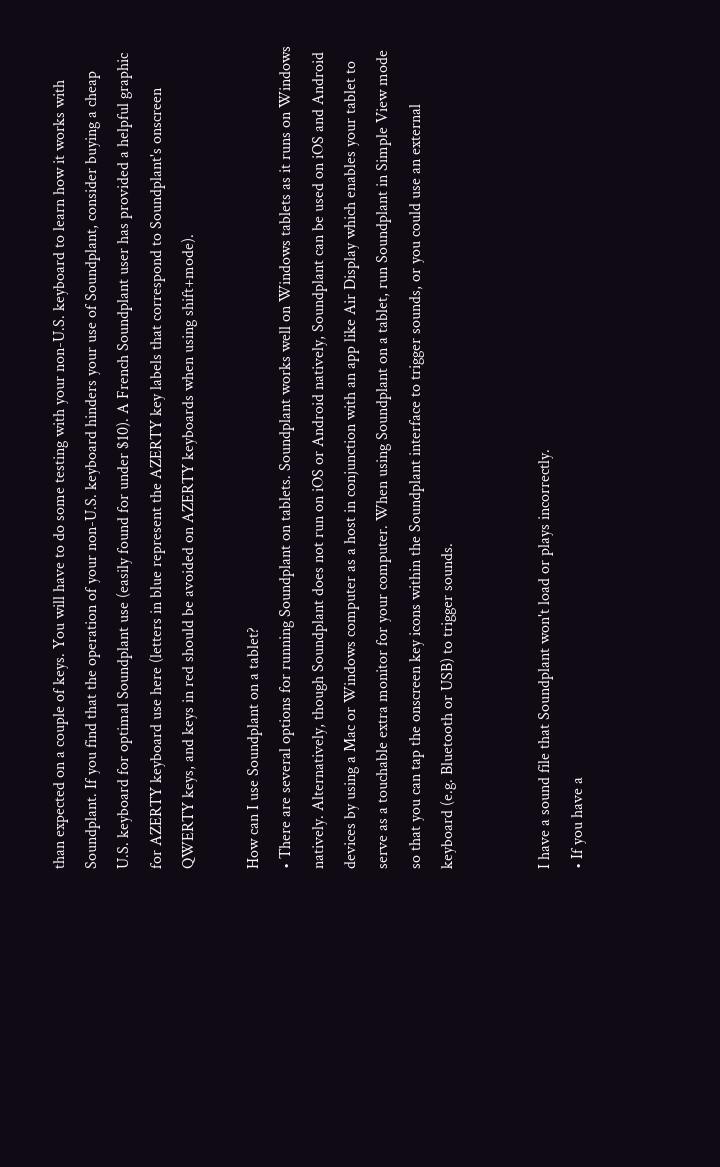than expected on a couple of keys. You will have to do some testing with your non-U.S. keyboard to learn how it works with Soundplant. If you find that the operation of your non-U.S. keyboard hinders your use of Soundplant, consider buying a cheap U.S. keyboard for optimal Soundplant use (easily found for under $10). A French Soundplant user has provided a helpful graphic for AZERTY keyboard use here (letters in blue represent the AZERTY key labels that correspond to Soundplant's onscreen QWERTY keys, and keys in red should be avoided on AZERTY keyboards when using shift+mode).

How can I use Soundplant on a tablet?
• There are several options for running Soundplant on tablets. Soundplant works well on Windows tablets as it runs on Windows natively. Alternatively, though Soundplant does not run on iOS or Android natively, Soundplant can be used on iOS and Android devices by using a Mac or Windows computer as a host in conjunction with an app like Air Display which enables your tablet to serve as a touchable extra monitor for your computer. When using Soundplant on a tablet, run Soundplant in Simple View mode so that you can tap the onscreen key icons within the Soundplant interface to trigger sounds, or you could use an external keyboard (e.g. Bluetooth or USB) to trigger sounds.


I have a sound file that Soundplant won't load or plays incorrectly.
• If you have a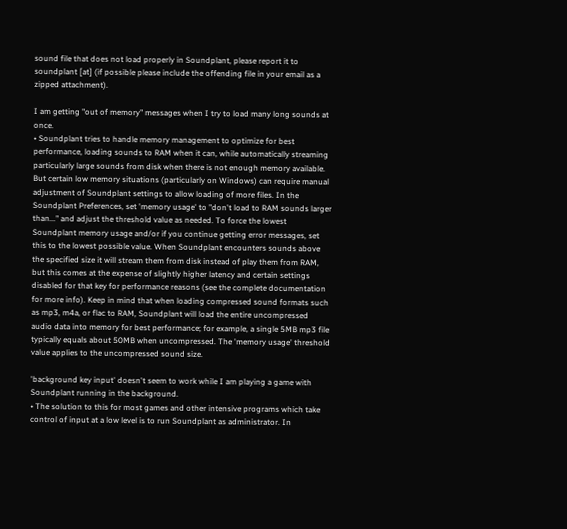sound file that does not load properly in Soundplant, please report it to soundplant [at] (if possible please include the offending file in your email as a zipped attachment).

I am getting "out of memory" messages when I try to load many long sounds at once.
• Soundplant tries to handle memory management to optimize for best performance, loading sounds to RAM when it can, while automatically streaming particularly large sounds from disk when there is not enough memory available. But certain low memory situations (particularly on Windows) can require manual adjustment of Soundplant settings to allow loading of more files. In the Soundplant Preferences, set 'memory usage' to "don't load to RAM sounds larger than..." and adjust the threshold value as needed. To force the lowest Soundplant memory usage and/or if you continue getting error messages, set this to the lowest possible value. When Soundplant encounters sounds above the specified size it will stream them from disk instead of play them from RAM, but this comes at the expense of slightly higher latency and certain settings disabled for that key for performance reasons (see the complete documentation for more info). Keep in mind that when loading compressed sound formats such as mp3, m4a, or flac to RAM, Soundplant will load the entire uncompressed audio data into memory for best performance; for example, a single 5MB mp3 file typically equals about 50MB when uncompressed. The 'memory usage' threshold value applies to the uncompressed sound size.

'background key input' doesn't seem to work while I am playing a game with Soundplant running in the background.
• The solution to this for most games and other intensive programs which take control of input at a low level is to run Soundplant as administrator. In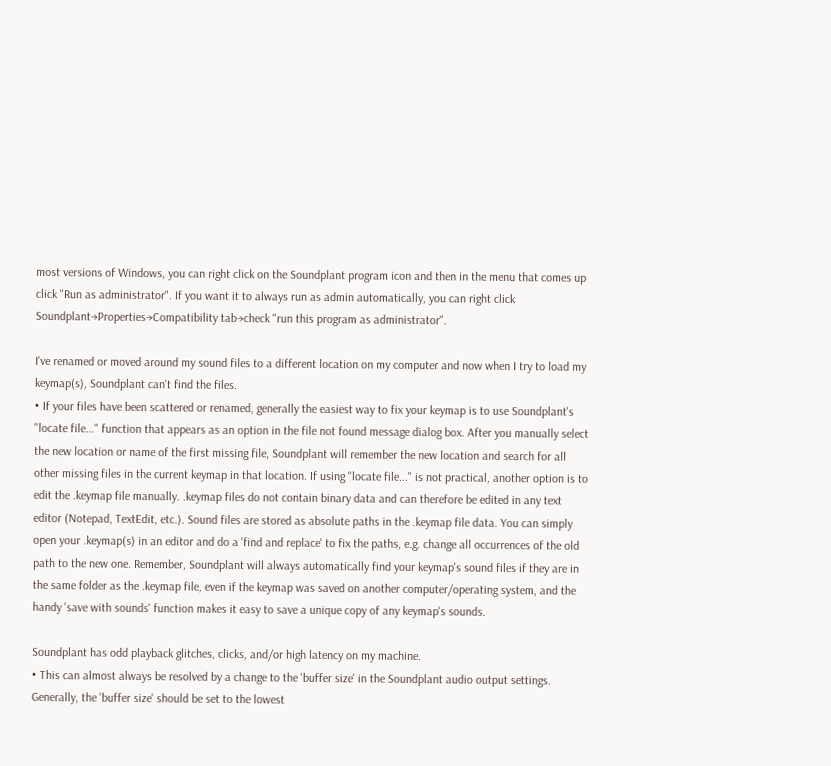most versions of Windows, you can right click on the Soundplant program icon and then in the menu that comes up click "Run as administrator". If you want it to always run as admin automatically, you can right click Soundplant→Properties→Compatibility tab→check "run this program as administrator".

I've renamed or moved around my sound files to a different location on my computer and now when I try to load my keymap(s), Soundplant can't find the files.
• If your files have been scattered or renamed, generally the easiest way to fix your keymap is to use Soundplant's "locate file..." function that appears as an option in the file not found message dialog box. After you manually select the new location or name of the first missing file, Soundplant will remember the new location and search for all other missing files in the current keymap in that location. If using "locate file..." is not practical, another option is to edit the .keymap file manually. .keymap files do not contain binary data and can therefore be edited in any text editor (Notepad, TextEdit, etc.). Sound files are stored as absolute paths in the .keymap file data. You can simply open your .keymap(s) in an editor and do a 'find and replace' to fix the paths, e.g. change all occurrences of the old path to the new one. Remember, Soundplant will always automatically find your keymap's sound files if they are in the same folder as the .keymap file, even if the keymap was saved on another computer/operating system, and the handy 'save with sounds' function makes it easy to save a unique copy of any keymap's sounds.

Soundplant has odd playback glitches, clicks, and/or high latency on my machine.
• This can almost always be resolved by a change to the 'buffer size' in the Soundplant audio output settings. Generally, the 'buffer size' should be set to the lowest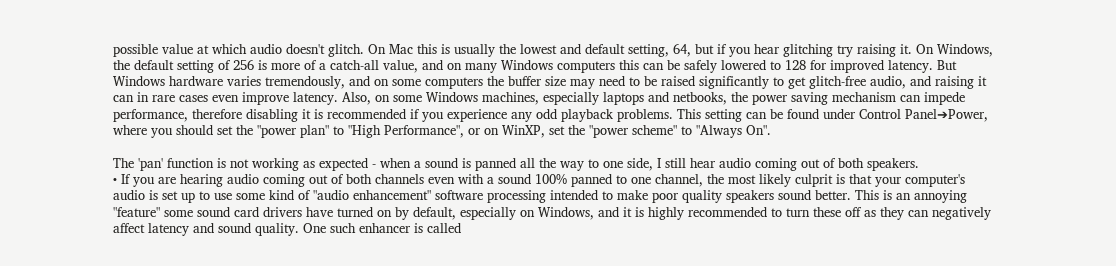possible value at which audio doesn't glitch. On Mac this is usually the lowest and default setting, 64, but if you hear glitching try raising it. On Windows, the default setting of 256 is more of a catch-all value, and on many Windows computers this can be safely lowered to 128 for improved latency. But Windows hardware varies tremendously, and on some computers the buffer size may need to be raised significantly to get glitch-free audio, and raising it can in rare cases even improve latency. Also, on some Windows machines, especially laptops and netbooks, the power saving mechanism can impede performance, therefore disabling it is recommended if you experience any odd playback problems. This setting can be found under Control Panel➔Power, where you should set the "power plan" to "High Performance", or on WinXP, set the "power scheme" to "Always On".

The 'pan' function is not working as expected - when a sound is panned all the way to one side, I still hear audio coming out of both speakers.
• If you are hearing audio coming out of both channels even with a sound 100% panned to one channel, the most likely culprit is that your computer's audio is set up to use some kind of "audio enhancement" software processing intended to make poor quality speakers sound better. This is an annoying "feature" some sound card drivers have turned on by default, especially on Windows, and it is highly recommended to turn these off as they can negatively affect latency and sound quality. One such enhancer is called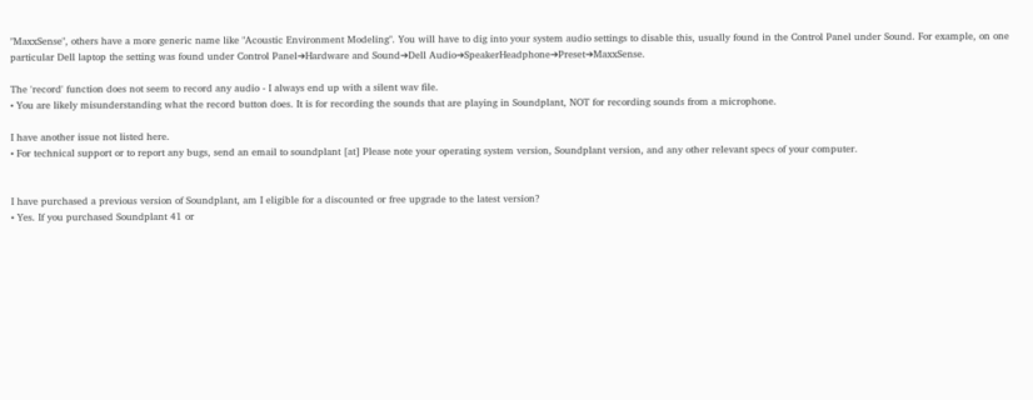"MaxxSense", others have a more generic name like "Acoustic Environment Modeling". You will have to dig into your system audio settings to disable this, usually found in the Control Panel under Sound. For example, on one particular Dell laptop the setting was found under Control Panel➔Hardware and Sound➔Dell Audio➔SpeakerHeadphone➔Preset➔MaxxSense.

The 'record' function does not seem to record any audio - I always end up with a silent wav file.
• You are likely misunderstanding what the record button does. It is for recording the sounds that are playing in Soundplant, NOT for recording sounds from a microphone.

I have another issue not listed here.
• For technical support or to report any bugs, send an email to soundplant [at] Please note your operating system version, Soundplant version, and any other relevant specs of your computer.


I have purchased a previous version of Soundplant, am I eligible for a discounted or free upgrade to the latest version?
• Yes. If you purchased Soundplant 41 or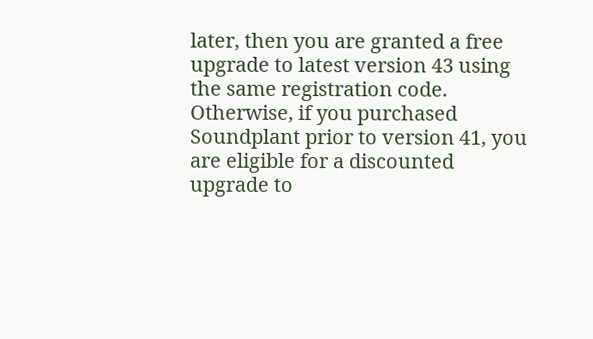later, then you are granted a free upgrade to latest version 43 using the same registration code. Otherwise, if you purchased Soundplant prior to version 41, you are eligible for a discounted upgrade to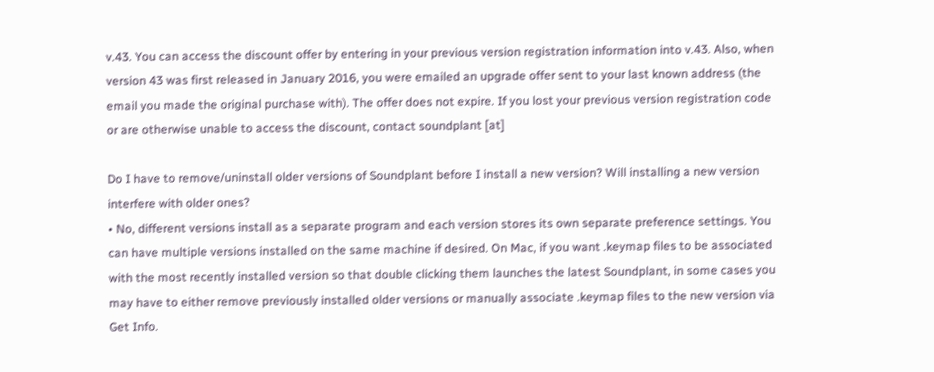v.43. You can access the discount offer by entering in your previous version registration information into v.43. Also, when version 43 was first released in January 2016, you were emailed an upgrade offer sent to your last known address (the email you made the original purchase with). The offer does not expire. If you lost your previous version registration code or are otherwise unable to access the discount, contact soundplant [at]

Do I have to remove/uninstall older versions of Soundplant before I install a new version? Will installing a new version interfere with older ones?
• No, different versions install as a separate program and each version stores its own separate preference settings. You can have multiple versions installed on the same machine if desired. On Mac, if you want .keymap files to be associated with the most recently installed version so that double clicking them launches the latest Soundplant, in some cases you may have to either remove previously installed older versions or manually associate .keymap files to the new version via Get Info.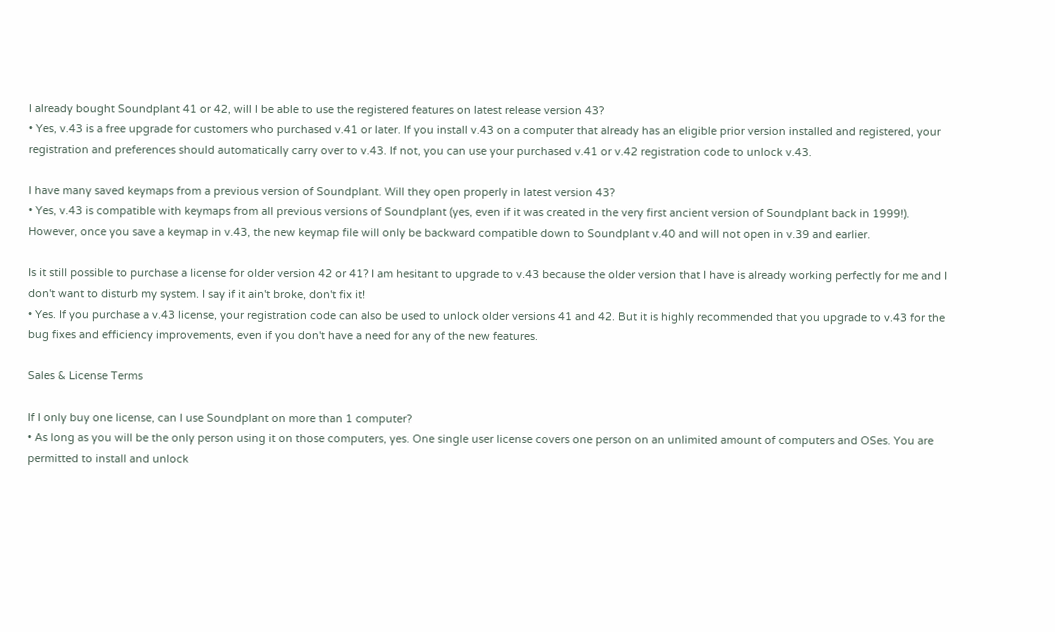I already bought Soundplant 41 or 42, will I be able to use the registered features on latest release version 43?
• Yes, v.43 is a free upgrade for customers who purchased v.41 or later. If you install v.43 on a computer that already has an eligible prior version installed and registered, your registration and preferences should automatically carry over to v.43. If not, you can use your purchased v.41 or v.42 registration code to unlock v.43.

I have many saved keymaps from a previous version of Soundplant. Will they open properly in latest version 43?
• Yes, v.43 is compatible with keymaps from all previous versions of Soundplant (yes, even if it was created in the very first ancient version of Soundplant back in 1999!). However, once you save a keymap in v.43, the new keymap file will only be backward compatible down to Soundplant v.40 and will not open in v.39 and earlier.

Is it still possible to purchase a license for older version 42 or 41? I am hesitant to upgrade to v.43 because the older version that I have is already working perfectly for me and I don't want to disturb my system. I say if it ain't broke, don't fix it!
• Yes. If you purchase a v.43 license, your registration code can also be used to unlock older versions 41 and 42. But it is highly recommended that you upgrade to v.43 for the bug fixes and efficiency improvements, even if you don't have a need for any of the new features.

Sales & License Terms

If I only buy one license, can I use Soundplant on more than 1 computer?
• As long as you will be the only person using it on those computers, yes. One single user license covers one person on an unlimited amount of computers and OSes. You are permitted to install and unlock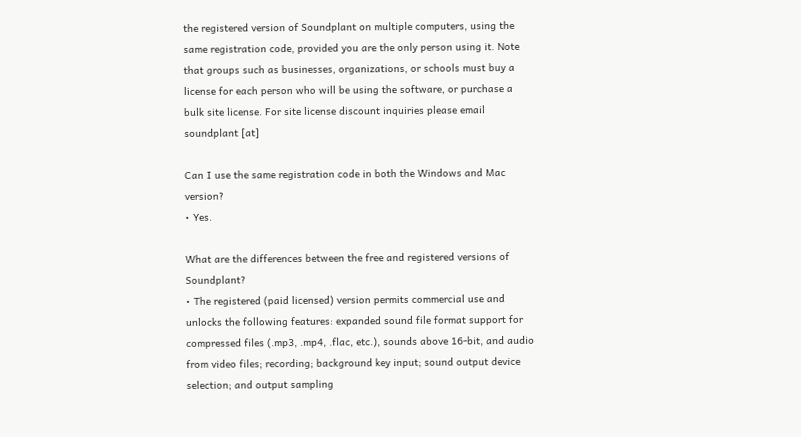the registered version of Soundplant on multiple computers, using the same registration code, provided you are the only person using it. Note that groups such as businesses, organizations, or schools must buy a license for each person who will be using the software, or purchase a bulk site license. For site license discount inquiries please email soundplant [at]

Can I use the same registration code in both the Windows and Mac version?
• Yes.

What are the differences between the free and registered versions of Soundplant?
• The registered (paid licensed) version permits commercial use and unlocks the following features: expanded sound file format support for compressed files (.mp3, .mp4, .flac, etc.), sounds above 16-bit, and audio from video files; recording; background key input; sound output device selection; and output sampling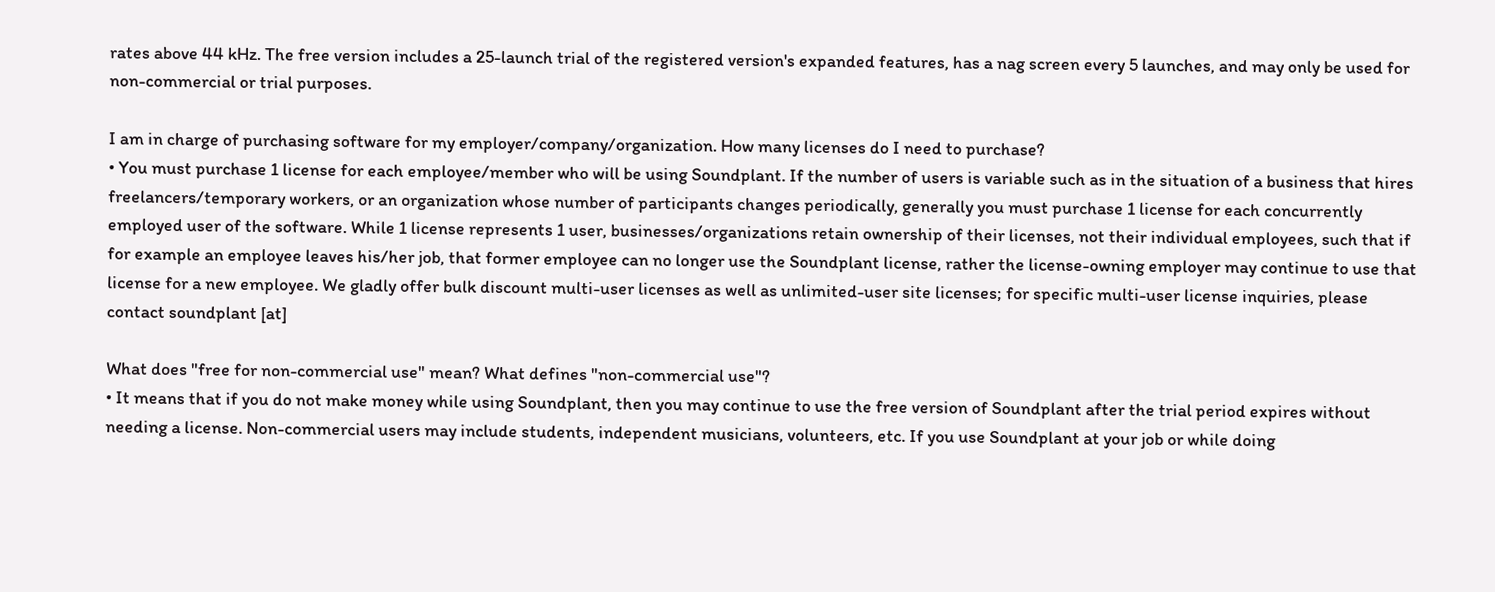rates above 44 kHz. The free version includes a 25-launch trial of the registered version's expanded features, has a nag screen every 5 launches, and may only be used for non-commercial or trial purposes.

I am in charge of purchasing software for my employer/company/organization. How many licenses do I need to purchase?
• You must purchase 1 license for each employee/member who will be using Soundplant. If the number of users is variable such as in the situation of a business that hires freelancers/temporary workers, or an organization whose number of participants changes periodically, generally you must purchase 1 license for each concurrently employed user of the software. While 1 license represents 1 user, businesses/organizations retain ownership of their licenses, not their individual employees, such that if for example an employee leaves his/her job, that former employee can no longer use the Soundplant license, rather the license-owning employer may continue to use that license for a new employee. We gladly offer bulk discount multi-user licenses as well as unlimited-user site licenses; for specific multi-user license inquiries, please contact soundplant [at]

What does "free for non-commercial use" mean? What defines "non-commercial use"?
• It means that if you do not make money while using Soundplant, then you may continue to use the free version of Soundplant after the trial period expires without needing a license. Non-commercial users may include students, independent musicians, volunteers, etc. If you use Soundplant at your job or while doing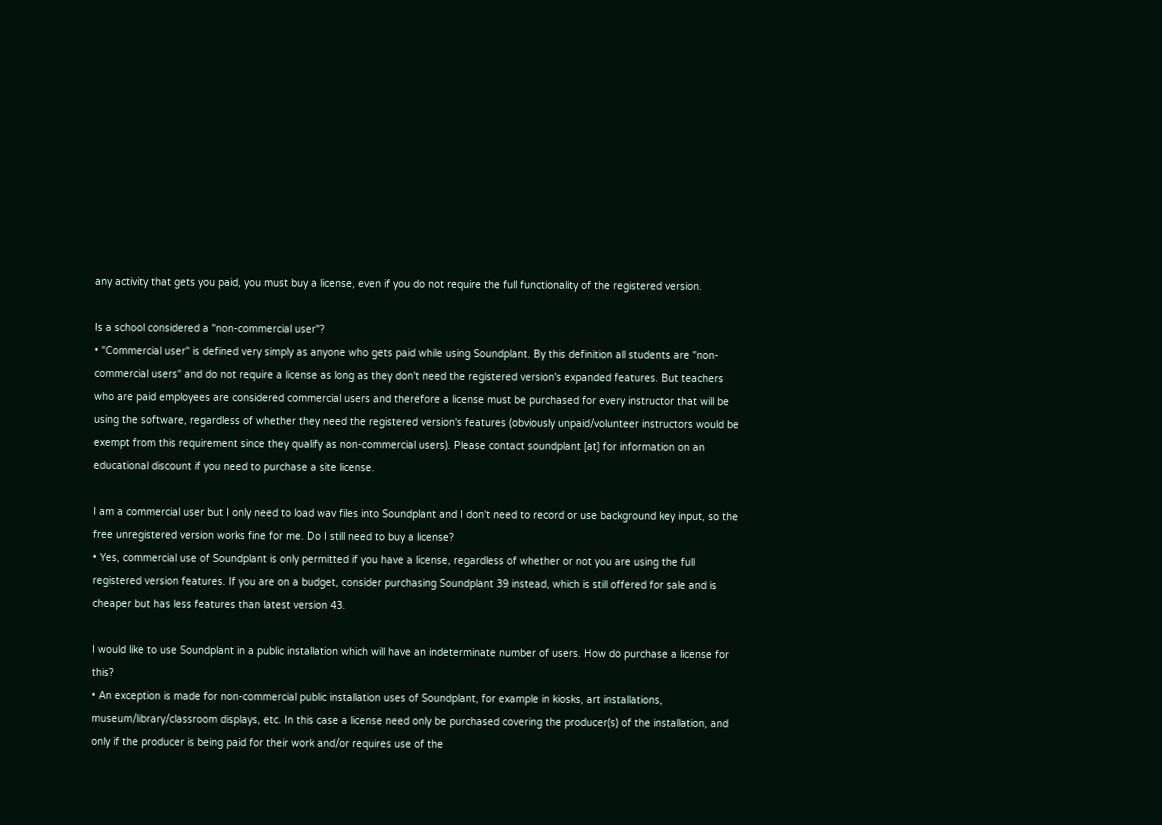any activity that gets you paid, you must buy a license, even if you do not require the full functionality of the registered version.

Is a school considered a "non-commercial user"?
• "Commercial user" is defined very simply as anyone who gets paid while using Soundplant. By this definition all students are "non-commercial users" and do not require a license as long as they don't need the registered version's expanded features. But teachers who are paid employees are considered commercial users and therefore a license must be purchased for every instructor that will be using the software, regardless of whether they need the registered version's features (obviously unpaid/volunteer instructors would be exempt from this requirement since they qualify as non-commercial users). Please contact soundplant [at] for information on an educational discount if you need to purchase a site license.

I am a commercial user but I only need to load wav files into Soundplant and I don't need to record or use background key input, so the free unregistered version works fine for me. Do I still need to buy a license?
• Yes, commercial use of Soundplant is only permitted if you have a license, regardless of whether or not you are using the full registered version features. If you are on a budget, consider purchasing Soundplant 39 instead, which is still offered for sale and is cheaper but has less features than latest version 43.

I would like to use Soundplant in a public installation which will have an indeterminate number of users. How do purchase a license for this?
• An exception is made for non-commercial public installation uses of Soundplant, for example in kiosks, art installations, museum/library/classroom displays, etc. In this case a license need only be purchased covering the producer(s) of the installation, and only if the producer is being paid for their work and/or requires use of the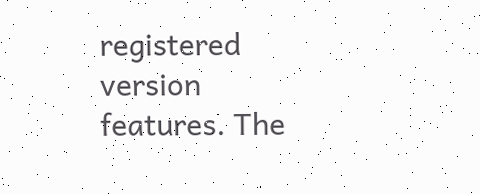registered version features. The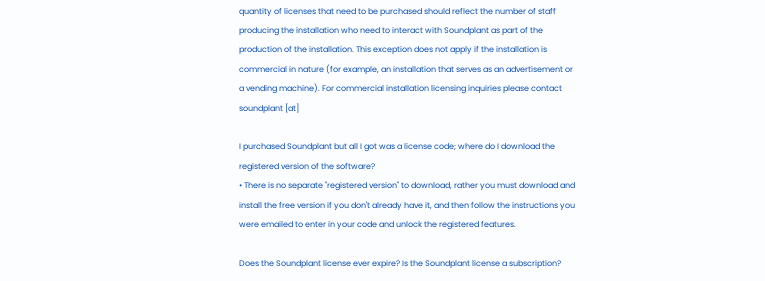quantity of licenses that need to be purchased should reflect the number of staff producing the installation who need to interact with Soundplant as part of the production of the installation. This exception does not apply if the installation is commercial in nature (for example, an installation that serves as an advertisement or a vending machine). For commercial installation licensing inquiries please contact soundplant [at]

I purchased Soundplant but all I got was a license code; where do I download the registered version of the software?
• There is no separate "registered version" to download, rather you must download and install the free version if you don't already have it, and then follow the instructions you were emailed to enter in your code and unlock the registered features.

Does the Soundplant license ever expire? Is the Soundplant license a subscription?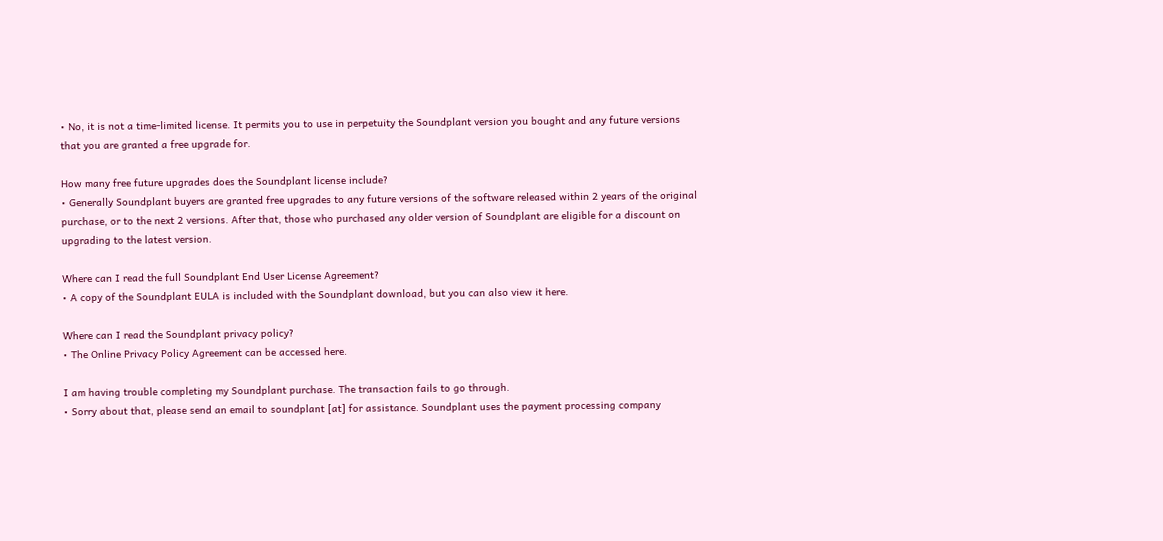• No, it is not a time-limited license. It permits you to use in perpetuity the Soundplant version you bought and any future versions that you are granted a free upgrade for.

How many free future upgrades does the Soundplant license include?
• Generally Soundplant buyers are granted free upgrades to any future versions of the software released within 2 years of the original purchase, or to the next 2 versions. After that, those who purchased any older version of Soundplant are eligible for a discount on upgrading to the latest version.

Where can I read the full Soundplant End User License Agreement?
• A copy of the Soundplant EULA is included with the Soundplant download, but you can also view it here.

Where can I read the Soundplant privacy policy?
• The Online Privacy Policy Agreement can be accessed here.

I am having trouble completing my Soundplant purchase. The transaction fails to go through.
• Sorry about that, please send an email to soundplant [at] for assistance. Soundplant uses the payment processing company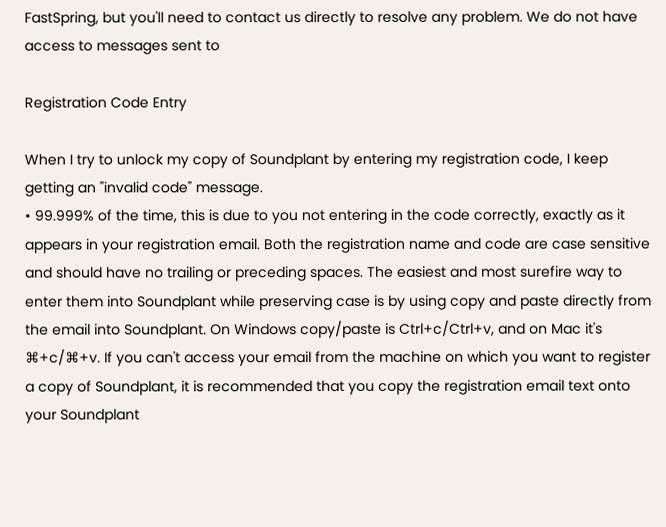FastSpring, but you'll need to contact us directly to resolve any problem. We do not have access to messages sent to

Registration Code Entry

When I try to unlock my copy of Soundplant by entering my registration code, I keep getting an "invalid code" message.
• 99.999% of the time, this is due to you not entering in the code correctly, exactly as it appears in your registration email. Both the registration name and code are case sensitive and should have no trailing or preceding spaces. The easiest and most surefire way to enter them into Soundplant while preserving case is by using copy and paste directly from the email into Soundplant. On Windows copy/paste is Ctrl+c/Ctrl+v, and on Mac it's ⌘+c/⌘+v. If you can't access your email from the machine on which you want to register a copy of Soundplant, it is recommended that you copy the registration email text onto your Soundplant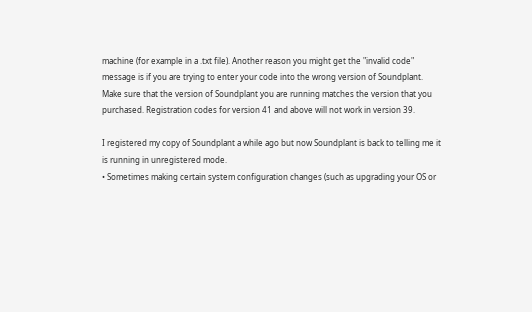machine (for example in a .txt file). Another reason you might get the "invalid code" message is if you are trying to enter your code into the wrong version of Soundplant. Make sure that the version of Soundplant you are running matches the version that you purchased. Registration codes for version 41 and above will not work in version 39.

I registered my copy of Soundplant a while ago but now Soundplant is back to telling me it is running in unregistered mode.
• Sometimes making certain system configuration changes (such as upgrading your OS or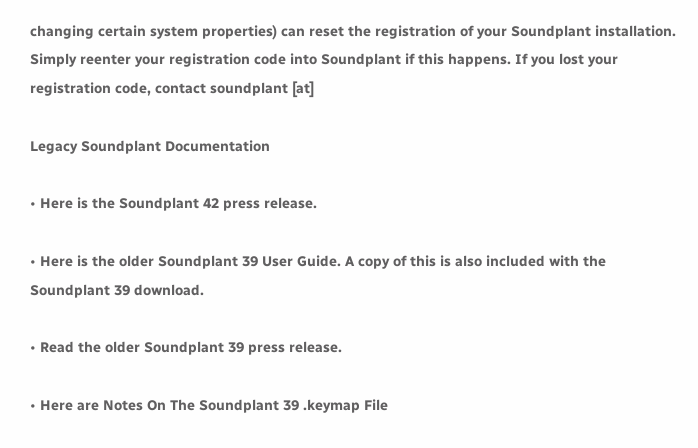changing certain system properties) can reset the registration of your Soundplant installation. Simply reenter your registration code into Soundplant if this happens. If you lost your registration code, contact soundplant [at]

Legacy Soundplant Documentation

• Here is the Soundplant 42 press release.

• Here is the older Soundplant 39 User Guide. A copy of this is also included with the Soundplant 39 download.

• Read the older Soundplant 39 press release.

• Here are Notes On The Soundplant 39 .keymap File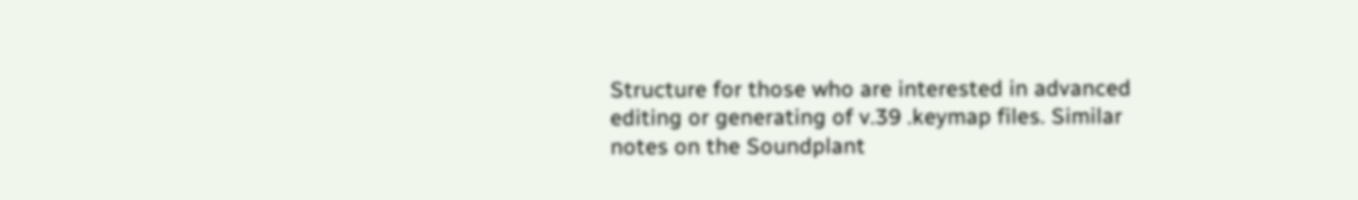Structure for those who are interested in advanced editing or generating of v.39 .keymap files. Similar notes on the Soundplant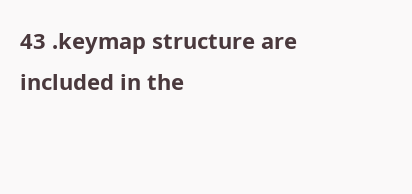43 .keymap structure are included in the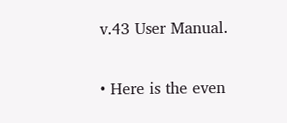v.43 User Manual.

• Here is the even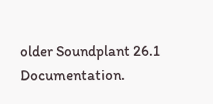older Soundplant 26.1 Documentation.